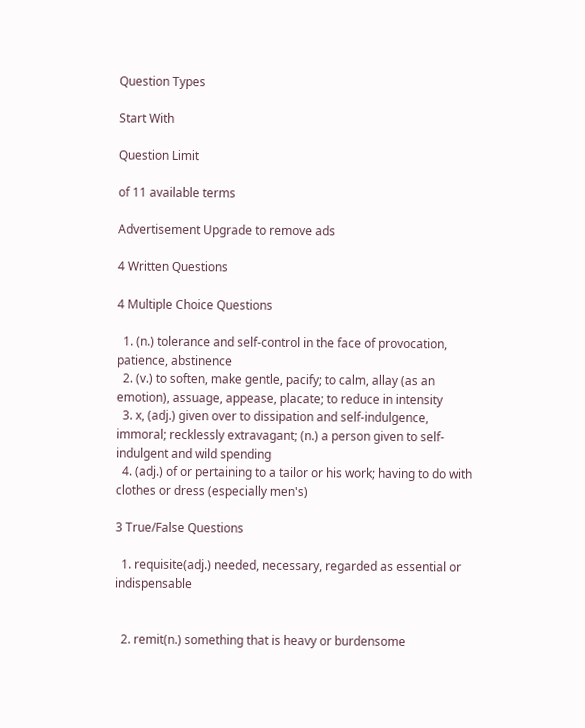Question Types

Start With

Question Limit

of 11 available terms

Advertisement Upgrade to remove ads

4 Written Questions

4 Multiple Choice Questions

  1. (n.) tolerance and self-control in the face of provocation, patience, abstinence
  2. (v.) to soften, make gentle, pacify; to calm, allay (as an emotion), assuage, appease, placate; to reduce in intensity
  3. x, (adj.) given over to dissipation and self-indulgence, immoral; recklessly extravagant; (n.) a person given to self-indulgent and wild spending
  4. (adj.) of or pertaining to a tailor or his work; having to do with clothes or dress (especially men's)

3 True/False Questions

  1. requisite(adj.) needed, necessary, regarded as essential or indispensable


  2. remit(n.) something that is heavy or burdensome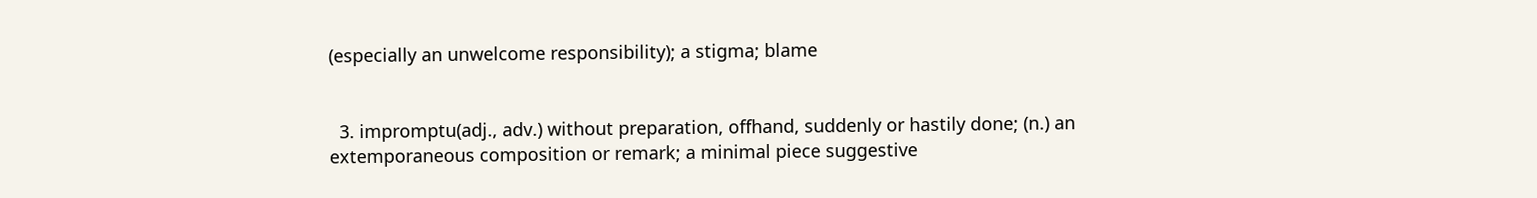(especially an unwelcome responsibility); a stigma; blame


  3. impromptu(adj., adv.) without preparation, offhand, suddenly or hastily done; (n.) an extemporaneous composition or remark; a minimal piece suggestive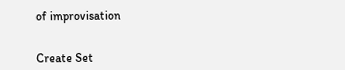of improvisation


Create Set